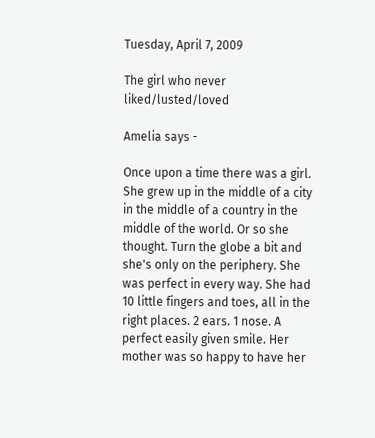Tuesday, April 7, 2009

The girl who never liked/lusted/loved

Amelia says -

Once upon a time there was a girl. She grew up in the middle of a city in the middle of a country in the middle of the world. Or so she thought. Turn the globe a bit and she's only on the periphery. She was perfect in every way. She had 10 little fingers and toes, all in the right places. 2 ears. 1 nose. A perfect easily given smile. Her mother was so happy to have her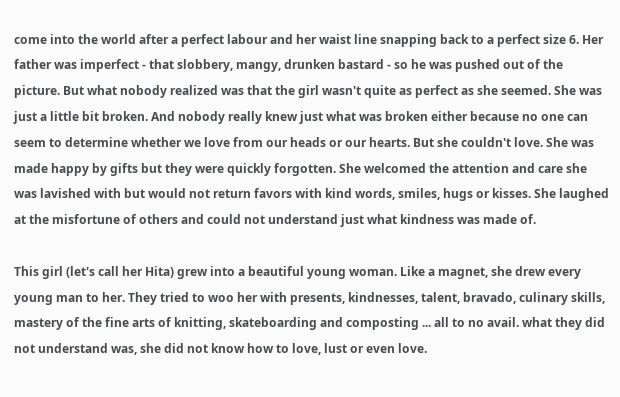come into the world after a perfect labour and her waist line snapping back to a perfect size 6. Her father was imperfect - that slobbery, mangy, drunken bastard - so he was pushed out of the picture. But what nobody realized was that the girl wasn't quite as perfect as she seemed. She was just a little bit broken. And nobody really knew just what was broken either because no one can seem to determine whether we love from our heads or our hearts. But she couldn't love. She was made happy by gifts but they were quickly forgotten. She welcomed the attention and care she was lavished with but would not return favors with kind words, smiles, hugs or kisses. She laughed at the misfortune of others and could not understand just what kindness was made of.

This girl (let's call her Hita) grew into a beautiful young woman. Like a magnet, she drew every young man to her. They tried to woo her with presents, kindnesses, talent, bravado, culinary skills, mastery of the fine arts of knitting, skateboarding and composting ... all to no avail. what they did not understand was, she did not know how to love, lust or even love.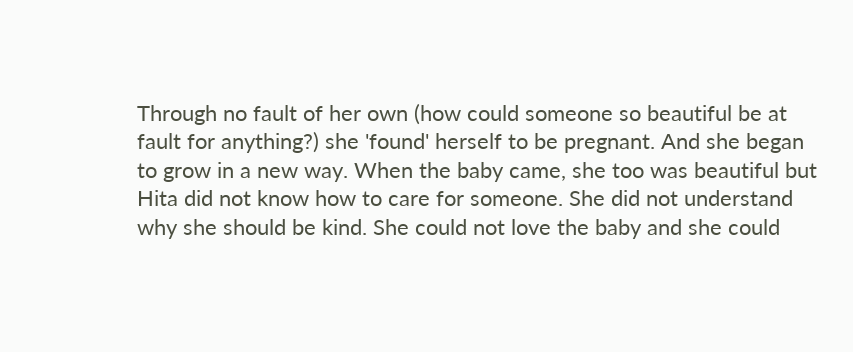Through no fault of her own (how could someone so beautiful be at fault for anything?) she 'found' herself to be pregnant. And she began to grow in a new way. When the baby came, she too was beautiful but Hita did not know how to care for someone. She did not understand why she should be kind. She could not love the baby and she could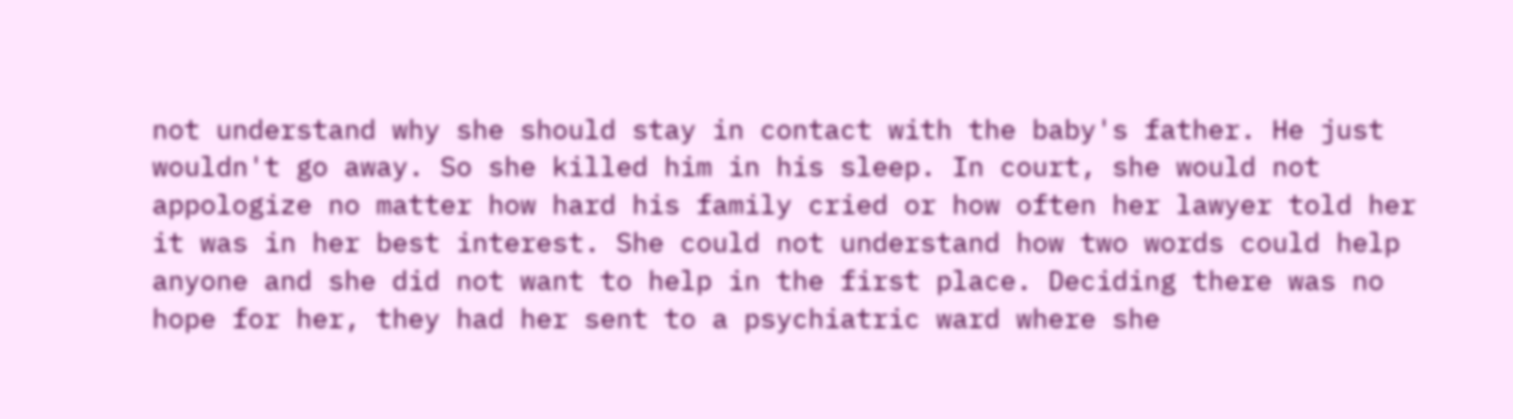not understand why she should stay in contact with the baby's father. He just wouldn't go away. So she killed him in his sleep. In court, she would not appologize no matter how hard his family cried or how often her lawyer told her it was in her best interest. She could not understand how two words could help anyone and she did not want to help in the first place. Deciding there was no hope for her, they had her sent to a psychiatric ward where she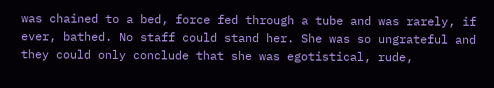was chained to a bed, force fed through a tube and was rarely, if ever, bathed. No staff could stand her. She was so ungrateful and they could only conclude that she was egotistical, rude,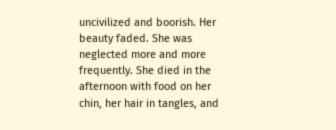uncivilized and boorish. Her beauty faded. She was neglected more and more frequently. She died in the afternoon with food on her chin, her hair in tangles, and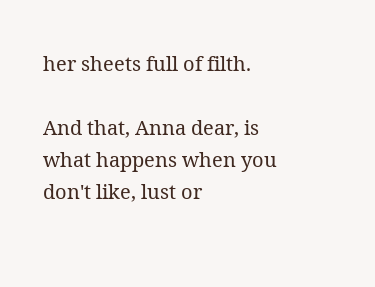her sheets full of filth.

And that, Anna dear, is what happens when you don't like, lust or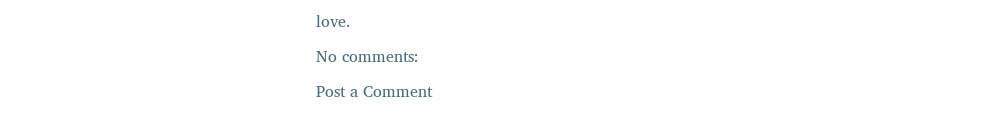love.

No comments:

Post a Comment